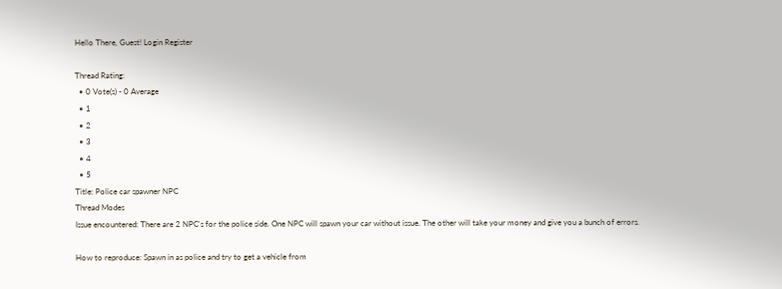Hello There, Guest! Login Register

Thread Rating:
  • 0 Vote(s) - 0 Average
  • 1
  • 2
  • 3
  • 4
  • 5
Title: Police car spawner NPC
Thread Modes
Issue encountered: There are 2 NPC's for the police side. One NPC will spawn your car without issue. The other will take your money and give you a bunch of errors.

How to reproduce: Spawn in as police and try to get a vehicle from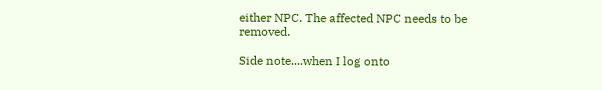either NPC. The affected NPC needs to be removed.

Side note....when I log onto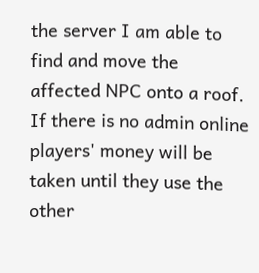the server I am able to find and move the affected NPC onto a roof. If there is no admin online players' money will be taken until they use the other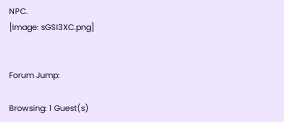NPC.
[Image: sGSI3XC.png]


Forum Jump:

Browsing: 1 Guest(s)